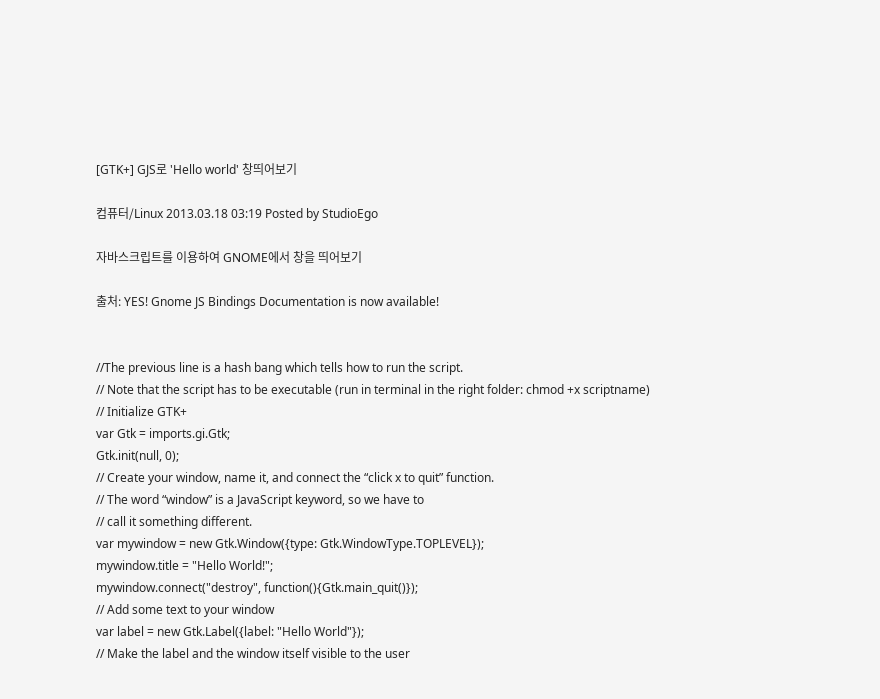[GTK+] GJS로 'Hello world' 창띄어보기

컴퓨터/Linux 2013.03.18 03:19 Posted by StudioEgo

자바스크립트를 이용하여 GNOME에서 창을 띄어보기

출처: YES! Gnome JS Bindings Documentation is now available!


//The previous line is a hash bang which tells how to run the script.
// Note that the script has to be executable (run in terminal in the right folder: chmod +x scriptname)
// Initialize GTK+
var Gtk = imports.gi.Gtk;
Gtk.init(null, 0);
// Create your window, name it, and connect the “click x to quit” function.
// The word “window” is a JavaScript keyword, so we have to
// call it something different.
var mywindow = new Gtk.Window({type: Gtk.WindowType.TOPLEVEL});
mywindow.title = "Hello World!";
mywindow.connect("destroy", function(){Gtk.main_quit()});
// Add some text to your window
var label = new Gtk.Label({label: "Hello World"});
// Make the label and the window itself visible to the user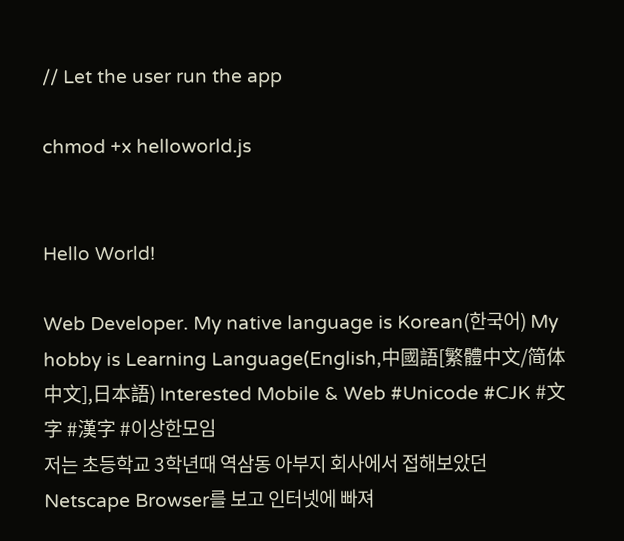// Let the user run the app

chmod +x helloworld.js


Hello World!

Web Developer. My native language is Korean(한국어) My hobby is Learning Language(English,中國語[繁體中文/简体中文],日本語) Interested Mobile & Web #Unicode #CJK #文字 #漢字 #이상한모임
저는 초등학교 3학년때 역삼동 아부지 회사에서 접해보았던 Netscape Browser를 보고 인터넷에 빠져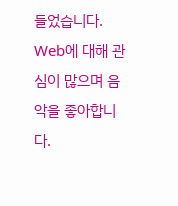들었습니다. Web에 대해 관심이 많으며 음악을 좋아합니다.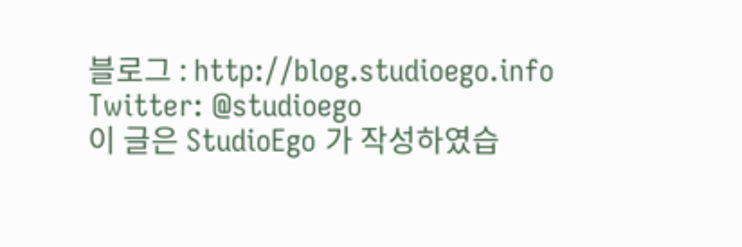블로그 : http://blog.studioego.info
Twitter: @studioego
이 글은 StudioEgo 가 작성하였습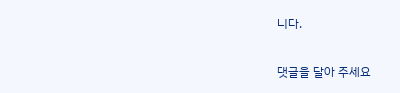니다.

댓글을 달아 주세요